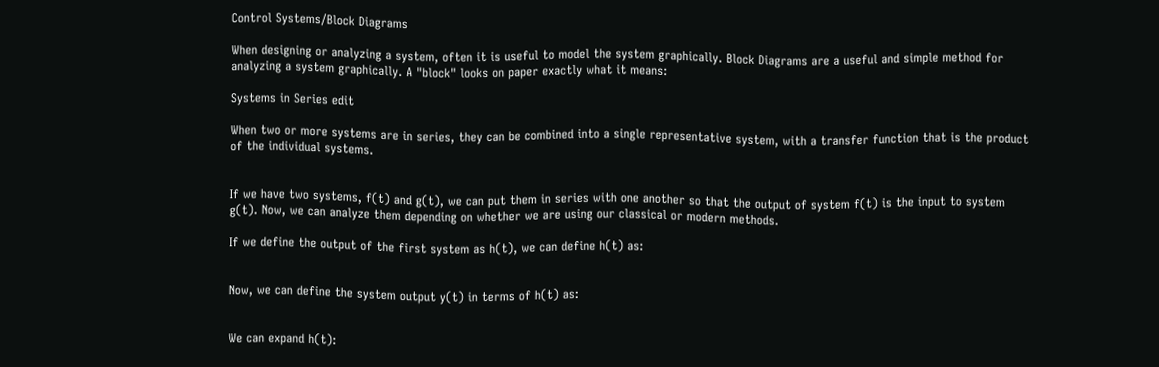Control Systems/Block Diagrams

When designing or analyzing a system, often it is useful to model the system graphically. Block Diagrams are a useful and simple method for analyzing a system graphically. A "block" looks on paper exactly what it means:

Systems in Series edit

When two or more systems are in series, they can be combined into a single representative system, with a transfer function that is the product of the individual systems.


If we have two systems, f(t) and g(t), we can put them in series with one another so that the output of system f(t) is the input to system g(t). Now, we can analyze them depending on whether we are using our classical or modern methods.

If we define the output of the first system as h(t), we can define h(t) as:


Now, we can define the system output y(t) in terms of h(t) as:


We can expand h(t):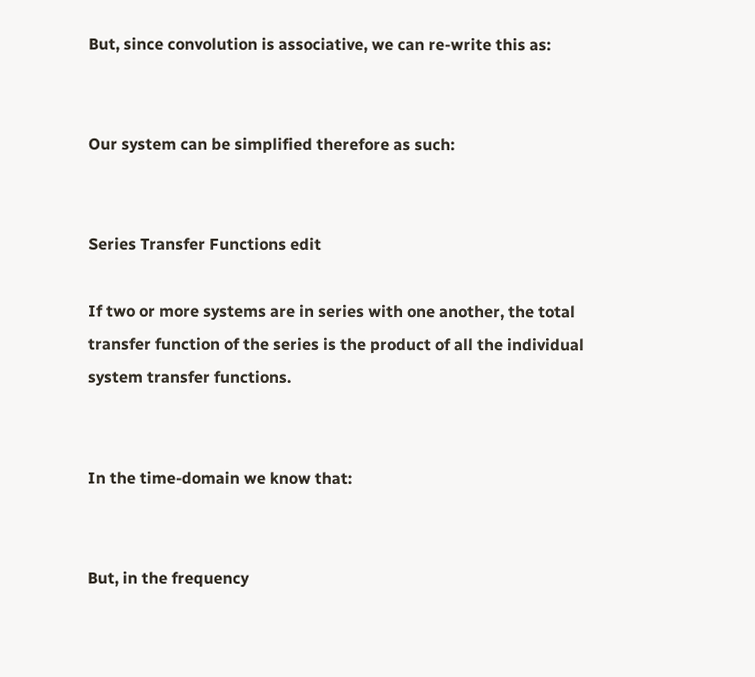But, since convolution is associative, we can re-write this as:


Our system can be simplified therefore as such:


Series Transfer Functions edit

If two or more systems are in series with one another, the total transfer function of the series is the product of all the individual system transfer functions.


In the time-domain we know that:


But, in the frequency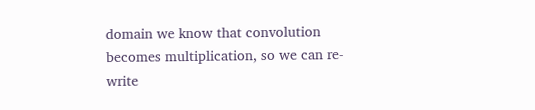domain we know that convolution becomes multiplication, so we can re-write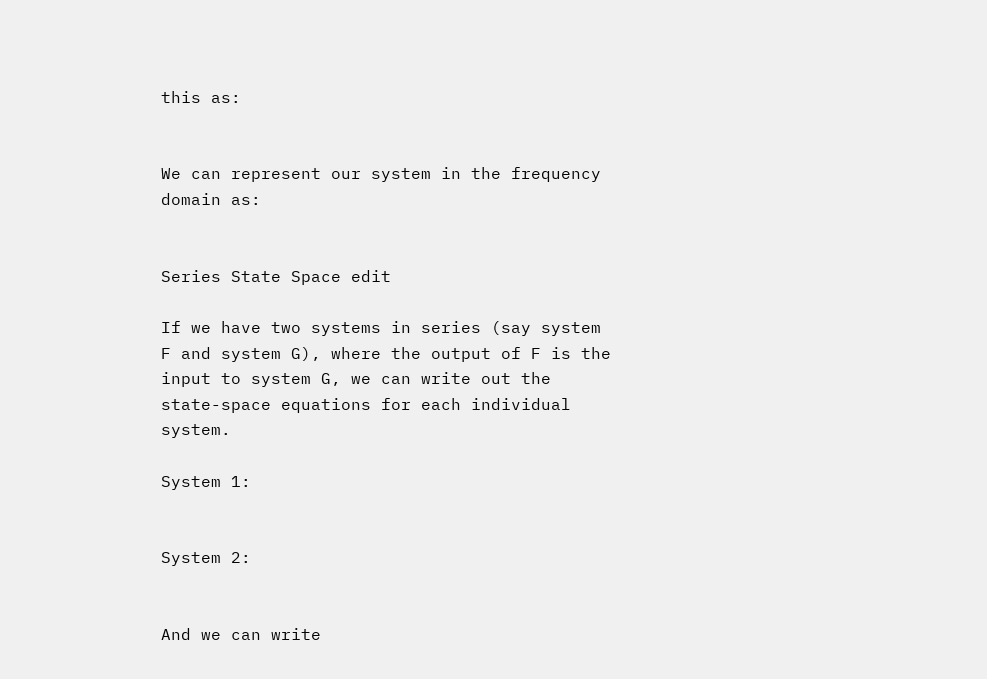this as:


We can represent our system in the frequency domain as:


Series State Space edit

If we have two systems in series (say system F and system G), where the output of F is the input to system G, we can write out the state-space equations for each individual system.

System 1:


System 2:


And we can write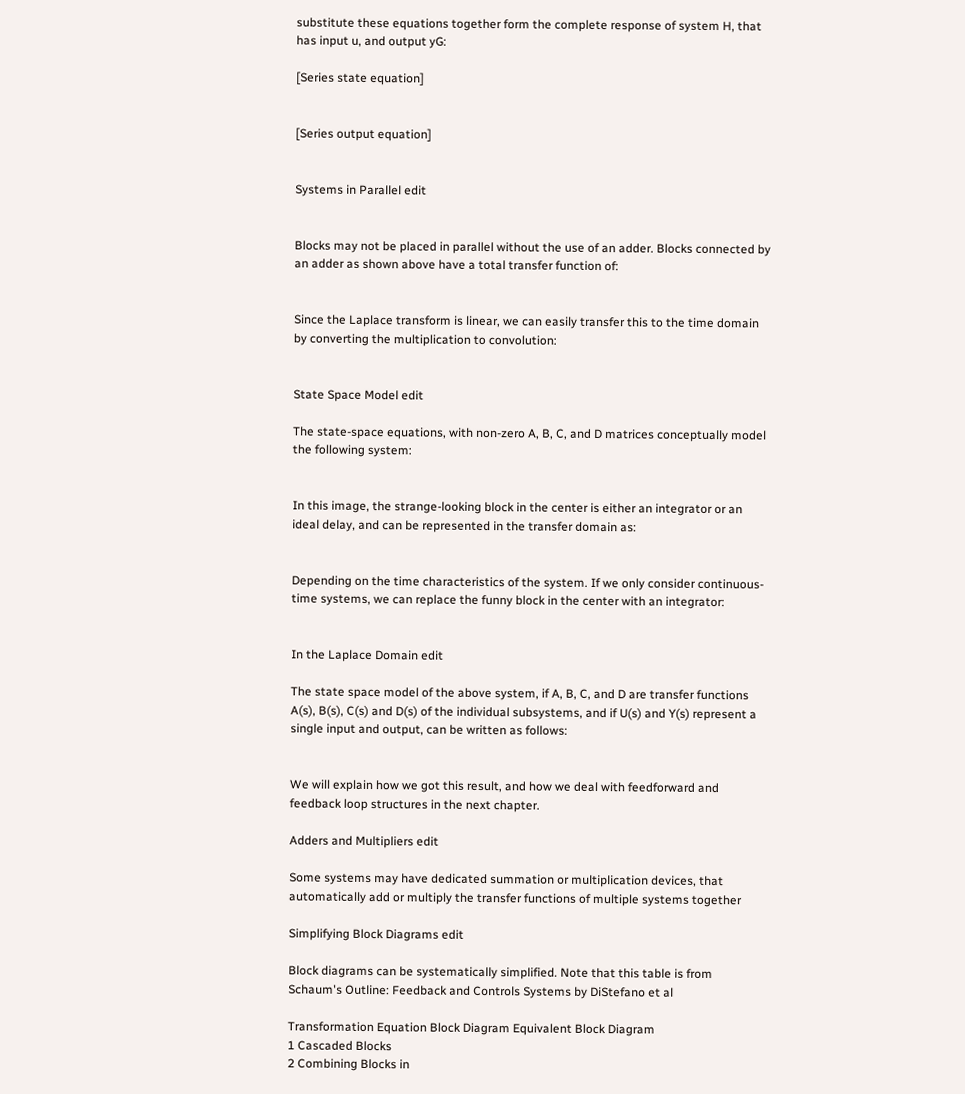substitute these equations together form the complete response of system H, that has input u, and output yG:

[Series state equation]


[Series output equation]


Systems in Parallel edit


Blocks may not be placed in parallel without the use of an adder. Blocks connected by an adder as shown above have a total transfer function of:


Since the Laplace transform is linear, we can easily transfer this to the time domain by converting the multiplication to convolution:


State Space Model edit

The state-space equations, with non-zero A, B, C, and D matrices conceptually model the following system:


In this image, the strange-looking block in the center is either an integrator or an ideal delay, and can be represented in the transfer domain as:


Depending on the time characteristics of the system. If we only consider continuous-time systems, we can replace the funny block in the center with an integrator:


In the Laplace Domain edit

The state space model of the above system, if A, B, C, and D are transfer functions A(s), B(s), C(s) and D(s) of the individual subsystems, and if U(s) and Y(s) represent a single input and output, can be written as follows:


We will explain how we got this result, and how we deal with feedforward and feedback loop structures in the next chapter.

Adders and Multipliers edit

Some systems may have dedicated summation or multiplication devices, that automatically add or multiply the transfer functions of multiple systems together

Simplifying Block Diagrams edit

Block diagrams can be systematically simplified. Note that this table is from Schaum's Outline: Feedback and Controls Systems by DiStefano et al

Transformation Equation Block Diagram Equivalent Block Diagram
1 Cascaded Blocks
2 Combining Blocks in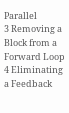Parallel
3 Removing a Block from a Forward Loop
4 Eliminating a Feedback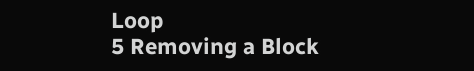Loop
5 Removing a Block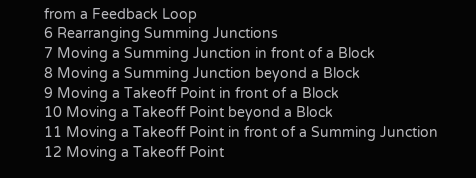from a Feedback Loop
6 Rearranging Summing Junctions
7 Moving a Summing Junction in front of a Block
8 Moving a Summing Junction beyond a Block
9 Moving a Takeoff Point in front of a Block
10 Moving a Takeoff Point beyond a Block
11 Moving a Takeoff Point in front of a Summing Junction
12 Moving a Takeoff Point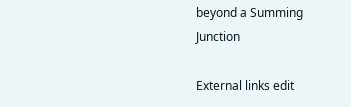beyond a Summing Junction

External links edit